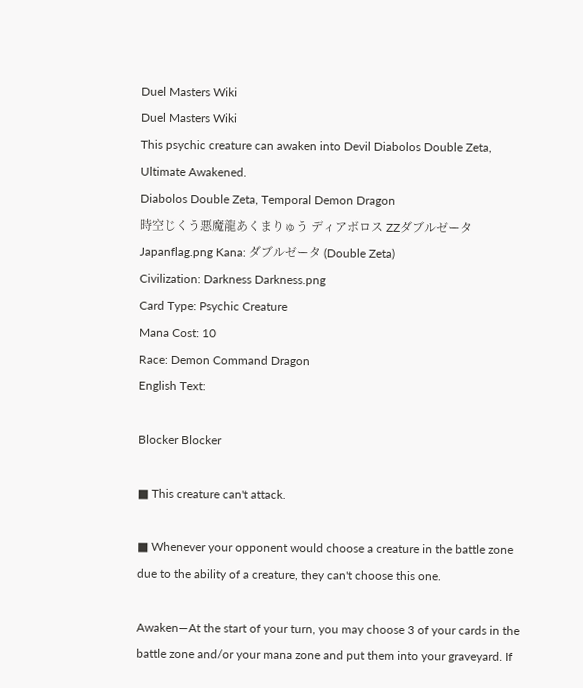Duel Masters Wiki
Duel Masters Wiki
This psychic creature can awaken into Devil Diabolos Double Zeta, Ultimate Awakened.
Diabolos Double Zeta, Temporal Demon Dragon
時空じくう悪魔龍あくまりゅう ディアボロス ZZダブルゼータ
Japanflag.png Kana: ダブルゼータ (Double Zeta)
Civilization: Darkness Darkness.png
Card Type: Psychic Creature
Mana Cost: 10
Race: Demon Command Dragon
English Text:

Blocker Blocker

■ This creature can't attack.

■ Whenever your opponent would choose a creature in the battle zone due to the ability of a creature, they can't choose this one.

Awaken—At the start of your turn, you may choose 3 of your cards in the battle zone and/or your mana zone and put them into your graveyard. If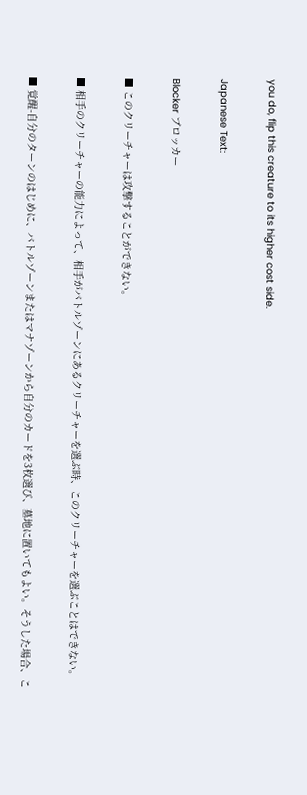you do, flip this creature to its higher cost side.

Japanese Text:

Blocker ブロッカー

■ このクリーチャーは攻撃することができない。

■ 相手のクリーチャーの能力によって、相手がバトルゾーンにあるクリーチャーを選ぶ時、このクリーチャーを選ぶことはできない。

■ 覚醒-自分のターンのはじめに、バトルゾーンまたはマナゾーンから自分のカードを3枚選び、墓地に置いてもよい。そうした場合、こ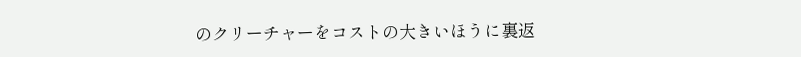のクリーチャーをコストの大きいほうに裏返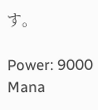す。

Power: 9000
Mana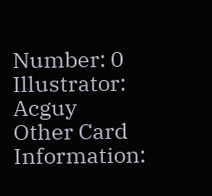Number: 0
Illustrator: Acguy
Other Card Information: